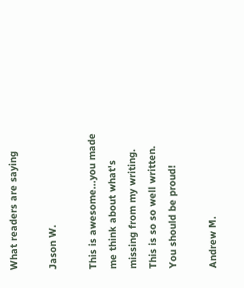What readers are saying

Jason W.

This is awesome...you made me think about what's missing from my writing. This is so so well written. You should be proud!

Andrew M.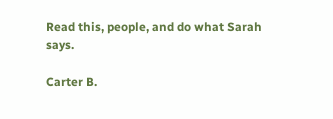Read this, people, and do what Sarah says.

Carter B.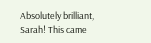Absolutely brilliant, Sarah! This came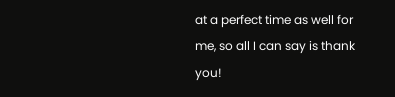at a perfect time as well for me, so all I can say is thank you!